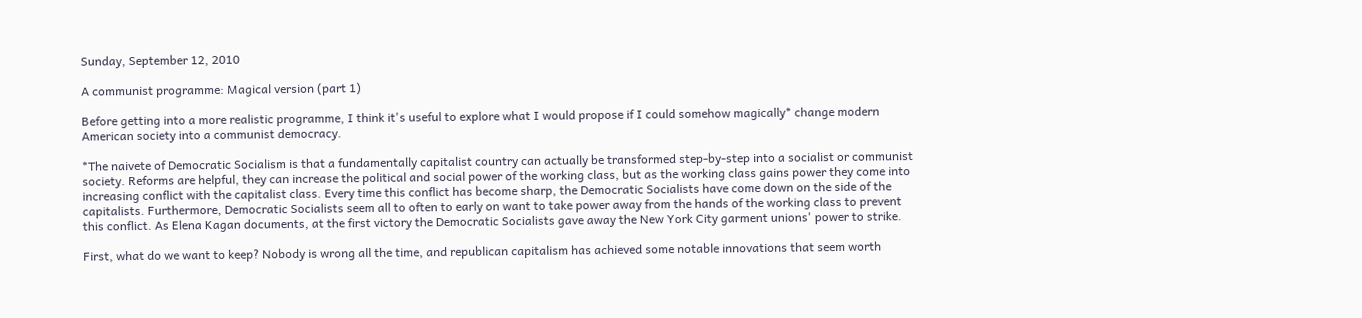Sunday, September 12, 2010

A communist programme: Magical version (part 1)

Before getting into a more realistic programme, I think it's useful to explore what I would propose if I could somehow magically* change modern American society into a communist democracy.

*The naivete of Democratic Socialism is that a fundamentally capitalist country can actually be transformed step-by-step into a socialist or communist society. Reforms are helpful, they can increase the political and social power of the working class, but as the working class gains power they come into increasing conflict with the capitalist class. Every time this conflict has become sharp, the Democratic Socialists have come down on the side of the capitalists. Furthermore, Democratic Socialists seem all to often to early on want to take power away from the hands of the working class to prevent this conflict. As Elena Kagan documents, at the first victory the Democratic Socialists gave away the New York City garment unions' power to strike.

First, what do we want to keep? Nobody is wrong all the time, and republican capitalism has achieved some notable innovations that seem worth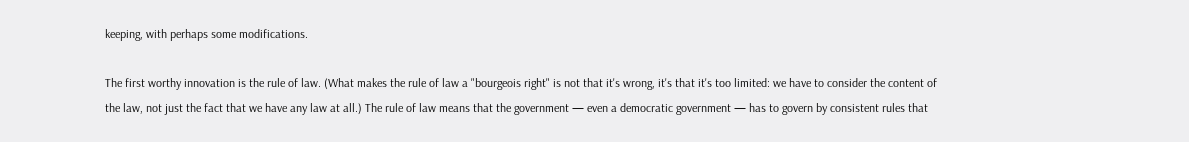keeping, with perhaps some modifications.

The first worthy innovation is the rule of law. (What makes the rule of law a "bourgeois right" is not that it's wrong, it's that it's too limited: we have to consider the content of the law, not just the fact that we have any law at all.) The rule of law means that the government — even a democratic government — has to govern by consistent rules that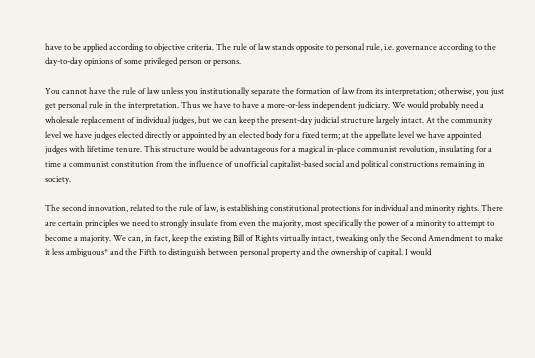have to be applied according to objective criteria. The rule of law stands opposite to personal rule, i.e. governance according to the day-to-day opinions of some privileged person or persons.

You cannot have the rule of law unless you institutionally separate the formation of law from its interpretation; otherwise, you just get personal rule in the interpretation. Thus we have to have a more-or-less independent judiciary. We would probably need a wholesale replacement of individual judges, but we can keep the present-day judicial structure largely intact. At the community level we have judges elected directly or appointed by an elected body for a fixed term; at the appellate level we have appointed judges with lifetime tenure. This structure would be advantageous for a magical in-place communist revolution, insulating for a time a communist constitution from the influence of unofficial capitalist-based social and political constructions remaining in society.

The second innovation, related to the rule of law, is establishing constitutional protections for individual and minority rights. There are certain principles we need to strongly insulate from even the majority, most specifically the power of a minority to attempt to become a majority. We can, in fact, keep the existing Bill of Rights virtually intact, tweaking only the Second Amendment to make it less ambiguous* and the Fifth to distinguish between personal property and the ownership of capital. I would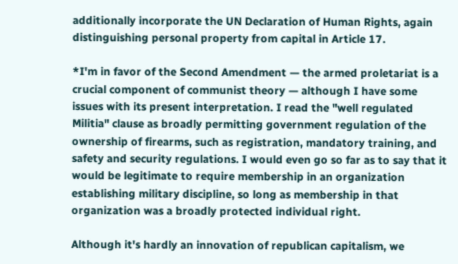additionally incorporate the UN Declaration of Human Rights, again distinguishing personal property from capital in Article 17.

*I'm in favor of the Second Amendment — the armed proletariat is a crucial component of communist theory — although I have some issues with its present interpretation. I read the "well regulated Militia" clause as broadly permitting government regulation of the ownership of firearms, such as registration, mandatory training, and safety and security regulations. I would even go so far as to say that it would be legitimate to require membership in an organization establishing military discipline, so long as membership in that organization was a broadly protected individual right.

Although it's hardly an innovation of republican capitalism, we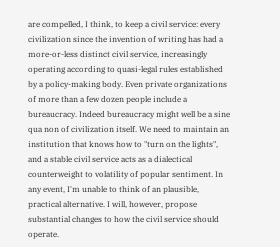are compelled, I think, to keep a civil service: every civilization since the invention of writing has had a more-or-less distinct civil service, increasingly operating according to quasi-legal rules established by a policy-making body. Even private organizations of more than a few dozen people include a bureaucracy. Indeed bureaucracy might well be a sine qua non of civilization itself. We need to maintain an institution that knows how to "turn on the lights", and a stable civil service acts as a dialectical counterweight to volatility of popular sentiment. In any event, I'm unable to think of an plausible, practical alternative. I will, however, propose substantial changes to how the civil service should operate.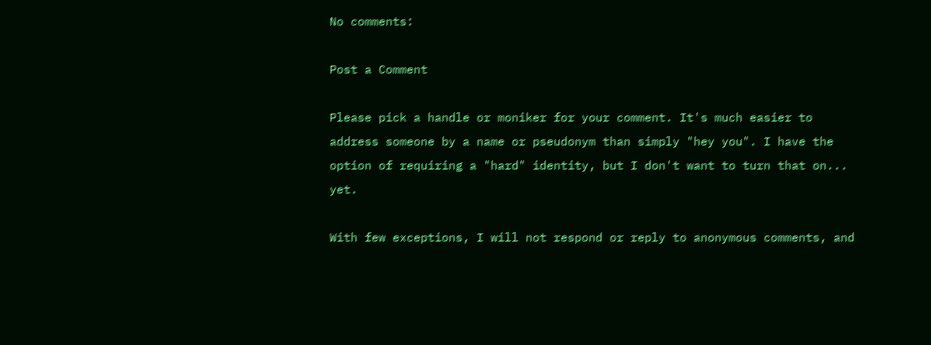No comments:

Post a Comment

Please pick a handle or moniker for your comment. It's much easier to address someone by a name or pseudonym than simply "hey you". I have the option of requiring a "hard" identity, but I don't want to turn that on... yet.

With few exceptions, I will not respond or reply to anonymous comments, and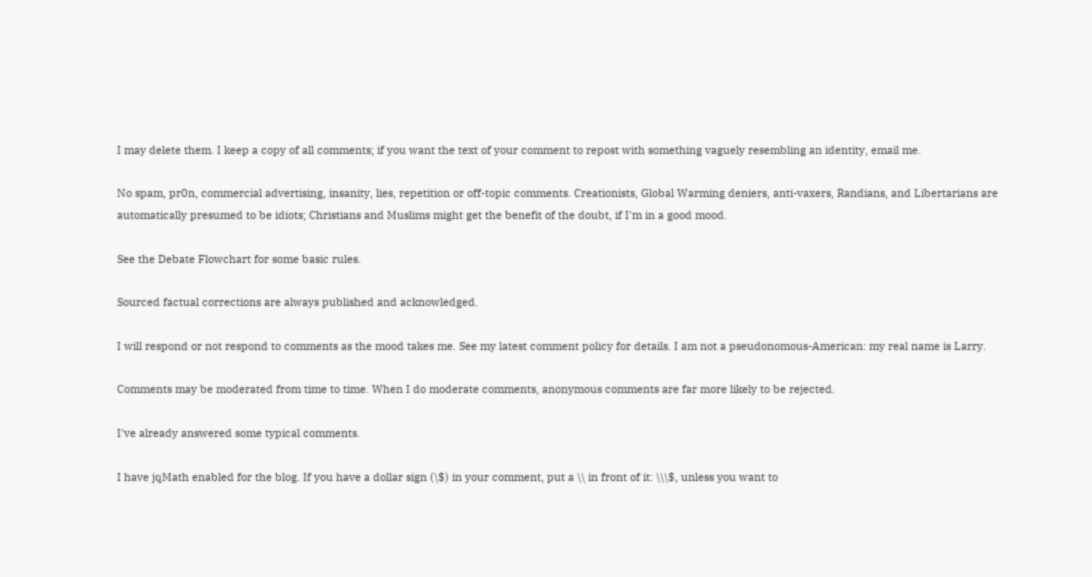I may delete them. I keep a copy of all comments; if you want the text of your comment to repost with something vaguely resembling an identity, email me.

No spam, pr0n, commercial advertising, insanity, lies, repetition or off-topic comments. Creationists, Global Warming deniers, anti-vaxers, Randians, and Libertarians are automatically presumed to be idiots; Christians and Muslims might get the benefit of the doubt, if I'm in a good mood.

See the Debate Flowchart for some basic rules.

Sourced factual corrections are always published and acknowledged.

I will respond or not respond to comments as the mood takes me. See my latest comment policy for details. I am not a pseudonomous-American: my real name is Larry.

Comments may be moderated from time to time. When I do moderate comments, anonymous comments are far more likely to be rejected.

I've already answered some typical comments.

I have jqMath enabled for the blog. If you have a dollar sign (\$) in your comment, put a \\ in front of it: \\\$, unless you want to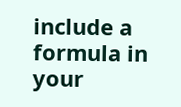include a formula in your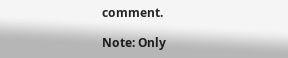comment.

Note: Only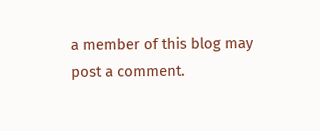a member of this blog may post a comment.